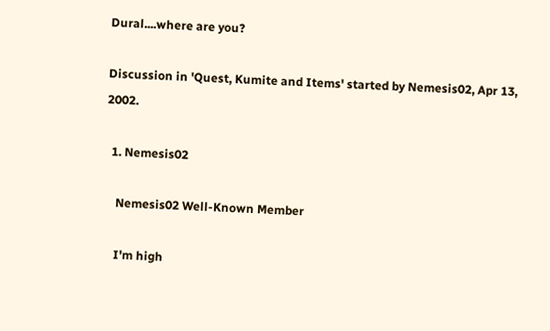Dural....where are you?

Discussion in 'Quest, Kumite and Items' started by Nemesis02, Apr 13, 2002.

  1. Nemesis02

    Nemesis02 Well-Known Member

    I'm high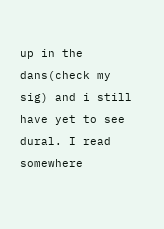up in the dans(check my sig) and i still have yet to see dural. I read somewhere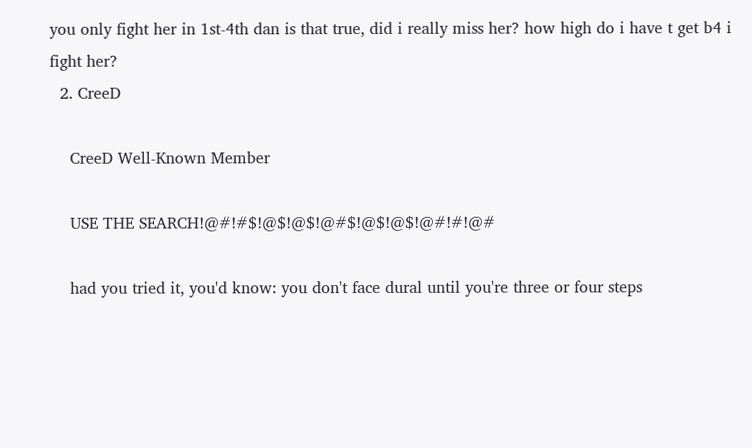you only fight her in 1st-4th dan is that true, did i really miss her? how high do i have t get b4 i fight her?
  2. CreeD

    CreeD Well-Known Member

    USE THE SEARCH!@#!#$!@$!@$!@#$!@$!@$!@#!#!@#

    had you tried it, you'd know: you don't face dural until you're three or four steps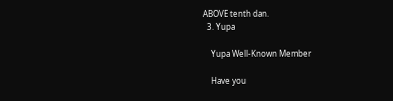ABOVE tenth dan.
  3. Yupa

    Yupa Well-Known Member

    Have you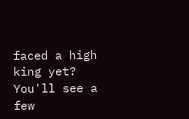faced a high king yet? You'll see a few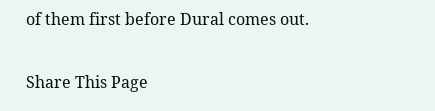of them first before Dural comes out.

Share This Page